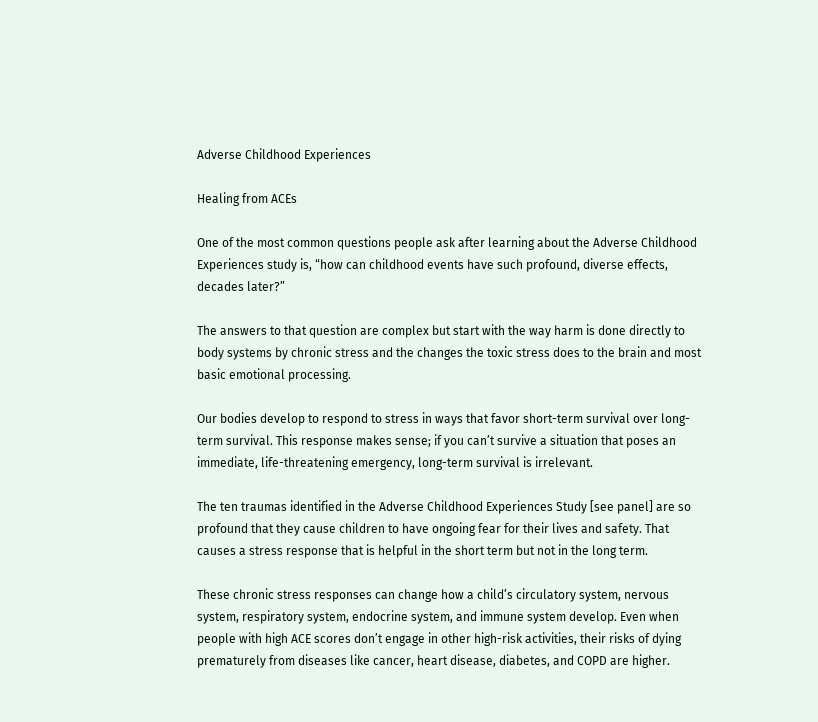Adverse Childhood Experiences

Healing from ACEs

One of the most common questions people ask after learning about the Adverse Childhood Experiences study is, “how can childhood events have such profound, diverse effects, decades later?”

The answers to that question are complex but start with the way harm is done directly to body systems by chronic stress and the changes the toxic stress does to the brain and most basic emotional processing.

Our bodies develop to respond to stress in ways that favor short-term survival over long-term survival. This response makes sense; if you can’t survive a situation that poses an immediate, life-threatening emergency, long-term survival is irrelevant.

The ten traumas identified in the Adverse Childhood Experiences Study [see panel] are so profound that they cause children to have ongoing fear for their lives and safety. That causes a stress response that is helpful in the short term but not in the long term.

These chronic stress responses can change how a child’s circulatory system, nervous system, respiratory system, endocrine system, and immune system develop. Even when people with high ACE scores don’t engage in other high-risk activities, their risks of dying prematurely from diseases like cancer, heart disease, diabetes, and COPD are higher.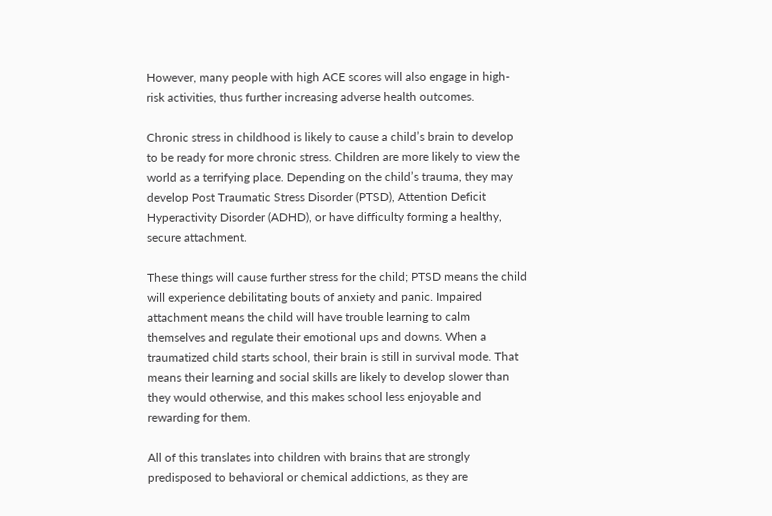However, many people with high ACE scores will also engage in high-risk activities, thus further increasing adverse health outcomes.

Chronic stress in childhood is likely to cause a child’s brain to develop to be ready for more chronic stress. Children are more likely to view the world as a terrifying place. Depending on the child’s trauma, they may develop Post Traumatic Stress Disorder (PTSD), Attention Deficit Hyperactivity Disorder (ADHD), or have difficulty forming a healthy, secure attachment.

These things will cause further stress for the child; PTSD means the child will experience debilitating bouts of anxiety and panic. Impaired attachment means the child will have trouble learning to calm themselves and regulate their emotional ups and downs. When a traumatized child starts school, their brain is still in survival mode. That means their learning and social skills are likely to develop slower than they would otherwise, and this makes school less enjoyable and rewarding for them.

All of this translates into children with brains that are strongly predisposed to behavioral or chemical addictions, as they are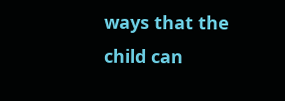ways that the child can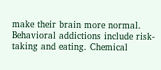make their brain more normal. Behavioral addictions include risk-taking and eating. Chemical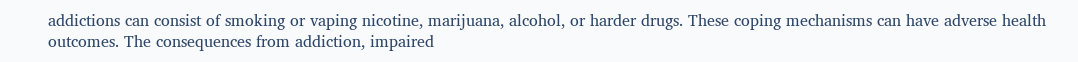addictions can consist of smoking or vaping nicotine, marijuana, alcohol, or harder drugs. These coping mechanisms can have adverse health outcomes. The consequences from addiction, impaired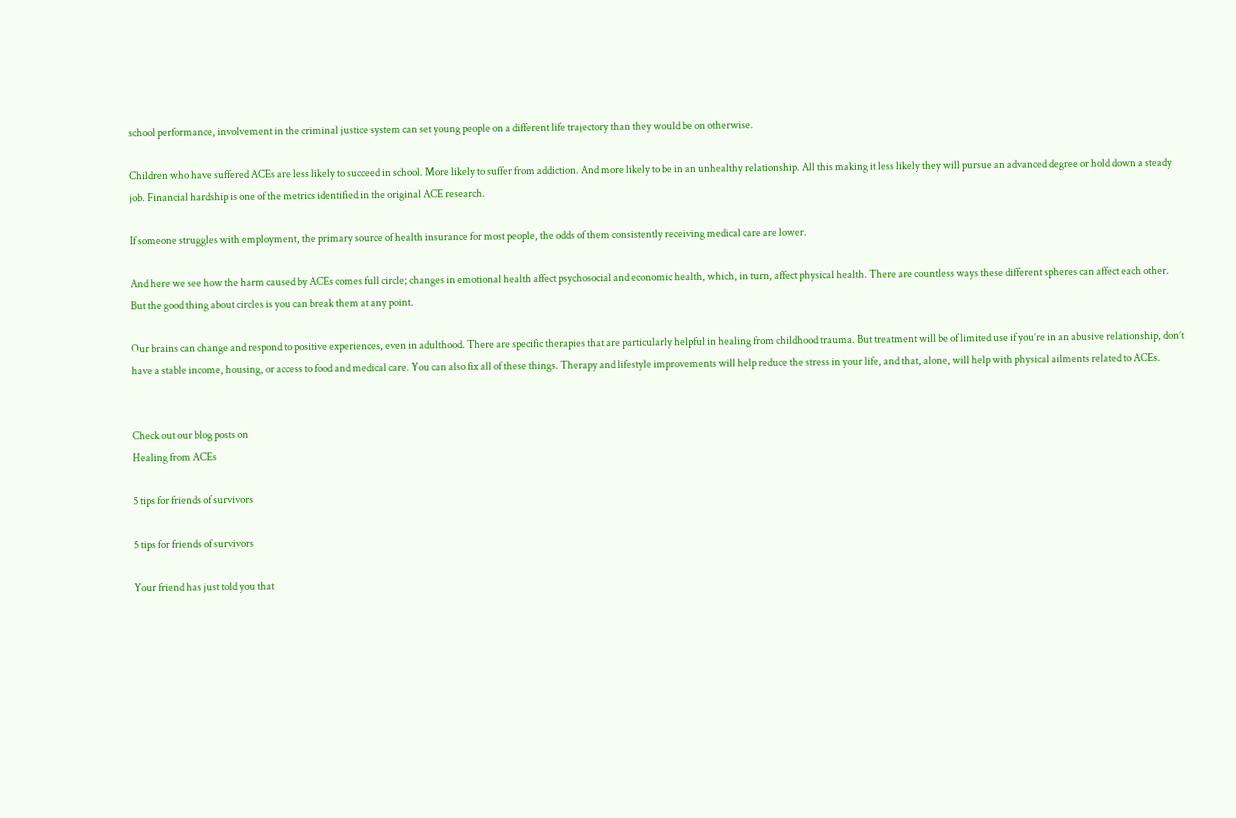school performance, involvement in the criminal justice system can set young people on a different life trajectory than they would be on otherwise.

Children who have suffered ACEs are less likely to succeed in school. More likely to suffer from addiction. And more likely to be in an unhealthy relationship. All this making it less likely they will pursue an advanced degree or hold down a steady job. Financial hardship is one of the metrics identified in the original ACE research.

If someone struggles with employment, the primary source of health insurance for most people, the odds of them consistently receiving medical care are lower.

And here we see how the harm caused by ACEs comes full circle; changes in emotional health affect psychosocial and economic health, which, in turn, affect physical health. There are countless ways these different spheres can affect each other. But the good thing about circles is you can break them at any point.

Our brains can change and respond to positive experiences, even in adulthood. There are specific therapies that are particularly helpful in healing from childhood trauma. But treatment will be of limited use if you’re in an abusive relationship, don’t have a stable income, housing, or access to food and medical care. You can also fix all of these things. Therapy and lifestyle improvements will help reduce the stress in your life, and that, alone, will help with physical ailments related to ACEs.


Check out our blog posts on
Healing from ACEs

5 tips for friends of survivors

5 tips for friends of survivors

Your friend has just told you that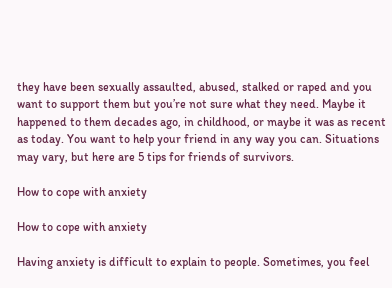they have been sexually assaulted, abused, stalked or raped and you want to support them but you’re not sure what they need. Maybe it happened to them decades ago, in childhood, or maybe it was as recent as today. You want to help your friend in any way you can. Situations may vary, but here are 5 tips for friends of survivors.

How to cope with anxiety

How to cope with anxiety

Having anxiety is difficult to explain to people. Sometimes, you feel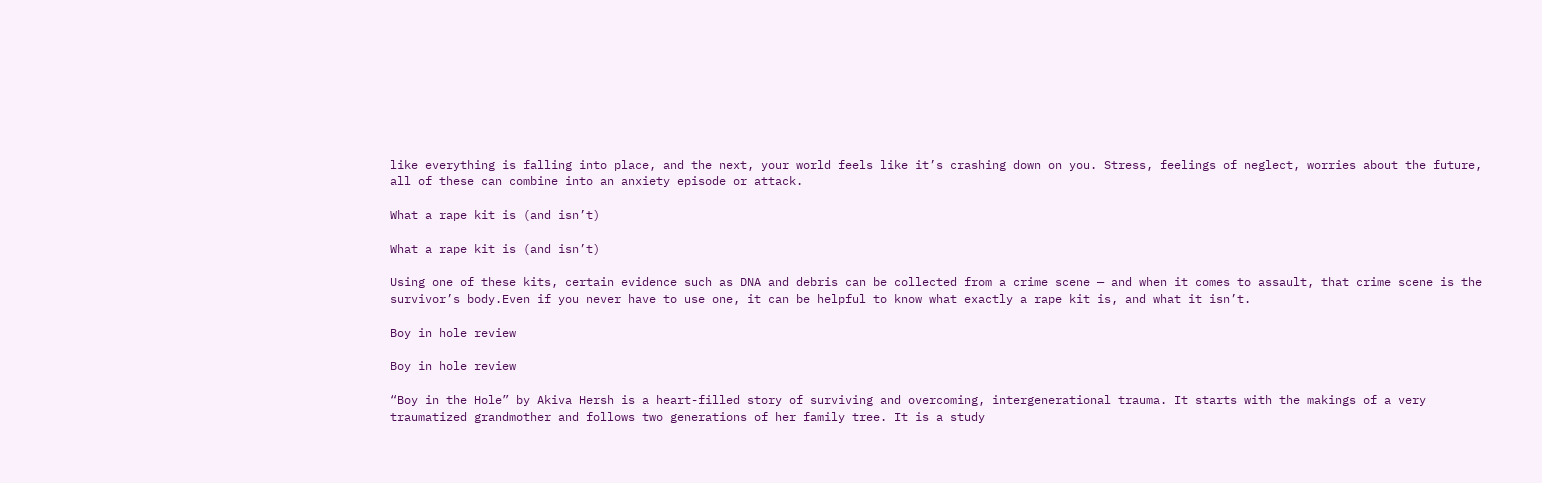like everything is falling into place, and the next, your world feels like it’s crashing down on you. Stress, feelings of neglect, worries about the future, all of these can combine into an anxiety episode or attack.

What a rape kit is (and isn’t)

What a rape kit is (and isn’t)

Using one of these kits, certain evidence such as DNA and debris can be collected from a crime scene — and when it comes to assault, that crime scene is the survivor’s body.Even if you never have to use one, it can be helpful to know what exactly a rape kit is, and what it isn’t.

Boy in hole review

Boy in hole review

“Boy in the Hole” by Akiva Hersh is a heart-filled story of surviving and overcoming, intergenerational trauma. It starts with the makings of a very traumatized grandmother and follows two generations of her family tree. It is a study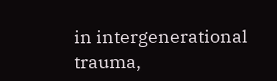in intergenerational trauma,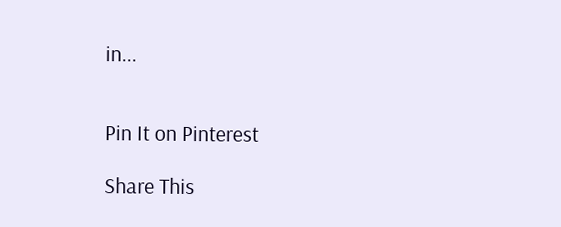in...


Pin It on Pinterest

Share This